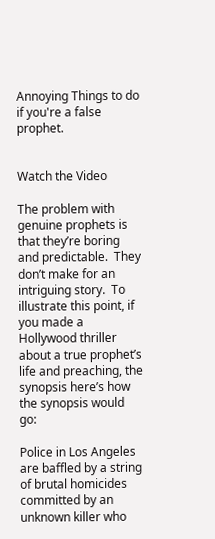Annoying Things to do if you're a false prophet.


Watch the Video

The problem with genuine prophets is that they’re boring and predictable.  They don’t make for an intriguing story.  To illustrate this point, if you made a Hollywood thriller about a true prophet’s life and preaching, the synopsis here’s how the synopsis would go:

Police in Los Angeles are baffled by a string of brutal homicides committed by an unknown killer who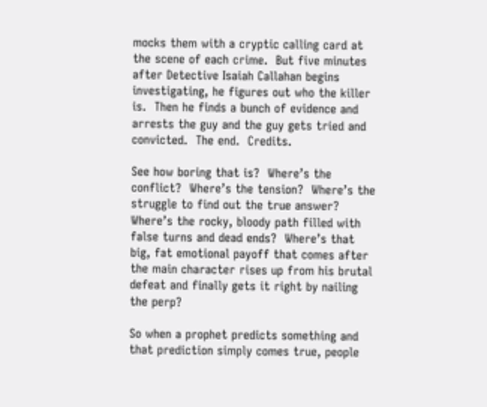mocks them with a cryptic calling card at the scene of each crime.  But five minutes after Detective Isaiah Callahan begins investigating, he figures out who the killer is.  Then he finds a bunch of evidence and arrests the guy and the guy gets tried and convicted.  The end.  Credits.

See how boring that is?  Where’s the conflict?  Where’s the tension?  Where’s the struggle to find out the true answer?  Where’s the rocky, bloody path filled with false turns and dead ends?  Where’s that big, fat emotional payoff that comes after the main character rises up from his brutal defeat and finally gets it right by nailing the perp?

So when a prophet predicts something and that prediction simply comes true, people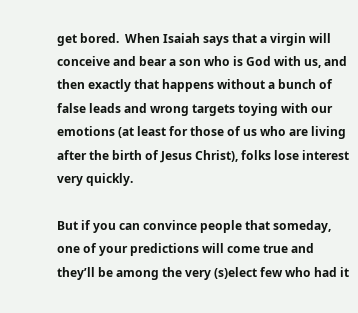get bored.  When Isaiah says that a virgin will conceive and bear a son who is God with us, and then exactly that happens without a bunch of false leads and wrong targets toying with our emotions (at least for those of us who are living after the birth of Jesus Christ), folks lose interest very quickly.

But if you can convince people that someday, one of your predictions will come true and they’ll be among the very (s)elect few who had it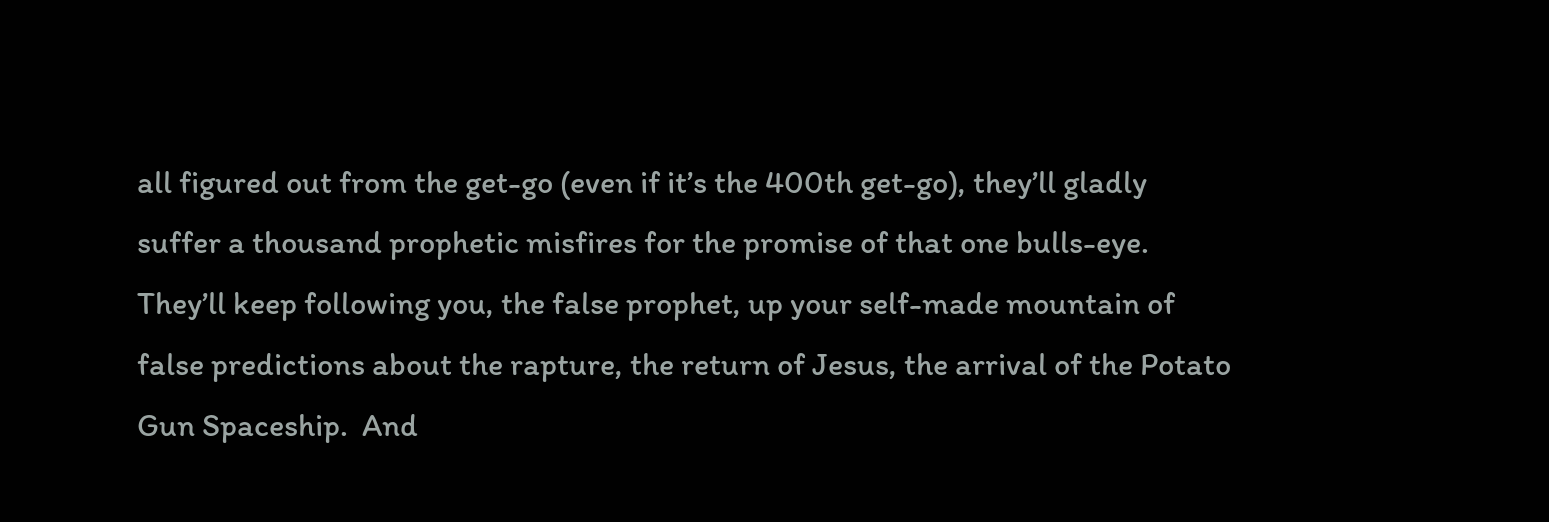all figured out from the get-go (even if it’s the 400th get-go), they’ll gladly suffer a thousand prophetic misfires for the promise of that one bulls-eye.  They’ll keep following you, the false prophet, up your self-made mountain of false predictions about the rapture, the return of Jesus, the arrival of the Potato Gun Spaceship.  And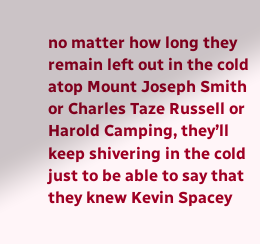no matter how long they remain left out in the cold atop Mount Joseph Smith or Charles Taze Russell or Harold Camping, they’ll keep shivering in the cold just to be able to say that they knew Kevin Spacey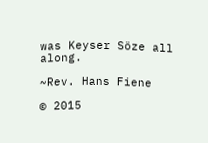was Keyser Söze all along.

~Rev. Hans Fiene

© 2015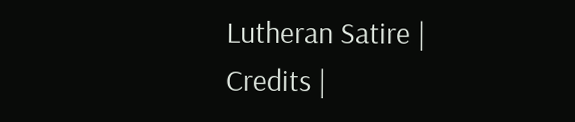Lutheran Satire | Credits |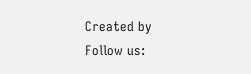Created by
Follow us: